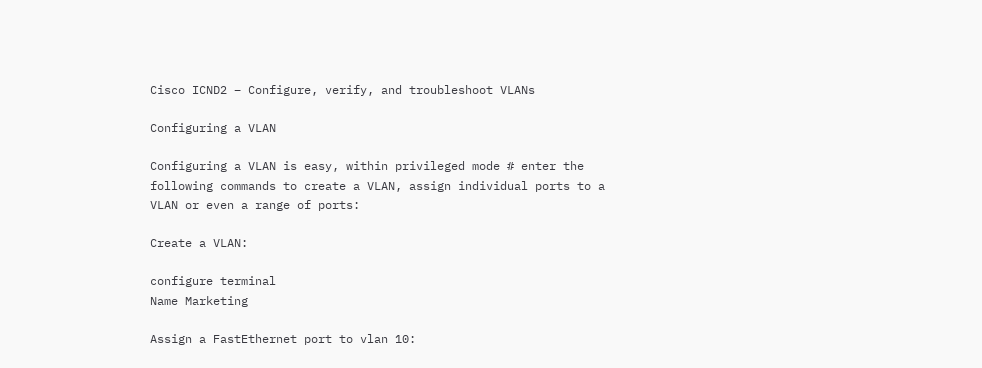Cisco ICND2 – Configure, verify, and troubleshoot VLANs

Configuring a VLAN

Configuring a VLAN is easy, within privileged mode # enter the following commands to create a VLAN, assign individual ports to a VLAN or even a range of ports:

Create a VLAN:

configure terminal
Name Marketing

Assign a FastEthernet port to vlan 10: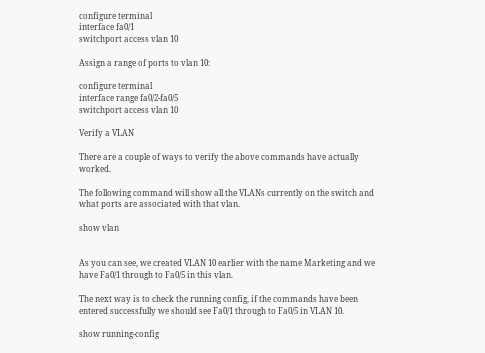configure terminal
interface fa0/1
switchport access vlan 10

Assign a range of ports to vlan 10:

configure terminal
interface range fa0/2-fa0/5
switchport access vlan 10

Verify a VLAN

There are a couple of ways to verify the above commands have actually worked.

The following command will show all the VLANs currently on the switch and what ports are associated with that vlan.

show vlan


As you can see, we created VLAN 10 earlier with the name Marketing and we have Fa0/1 through to Fa0/5 in this vlan.

The next way is to check the running config, if the commands have been entered successfully we should see Fa0/1 through to Fa0/5 in VLAN 10.

show running-config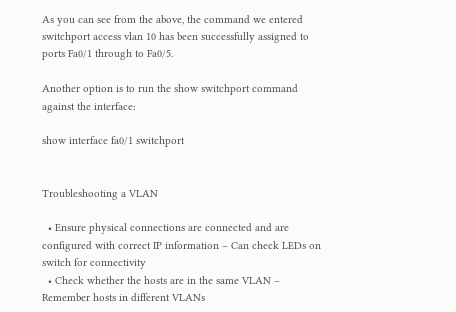As you can see from the above, the command we entered switchport access vlan 10 has been successfully assigned to ports Fa0/1 through to Fa0/5.

Another option is to run the show switchport command against the interface:

show interface fa0/1 switchport


Troubleshooting a VLAN

  • Ensure physical connections are connected and are configured with correct IP information – Can check LEDs on switch for connectivity
  • Check whether the hosts are in the same VLAN – Remember hosts in different VLANs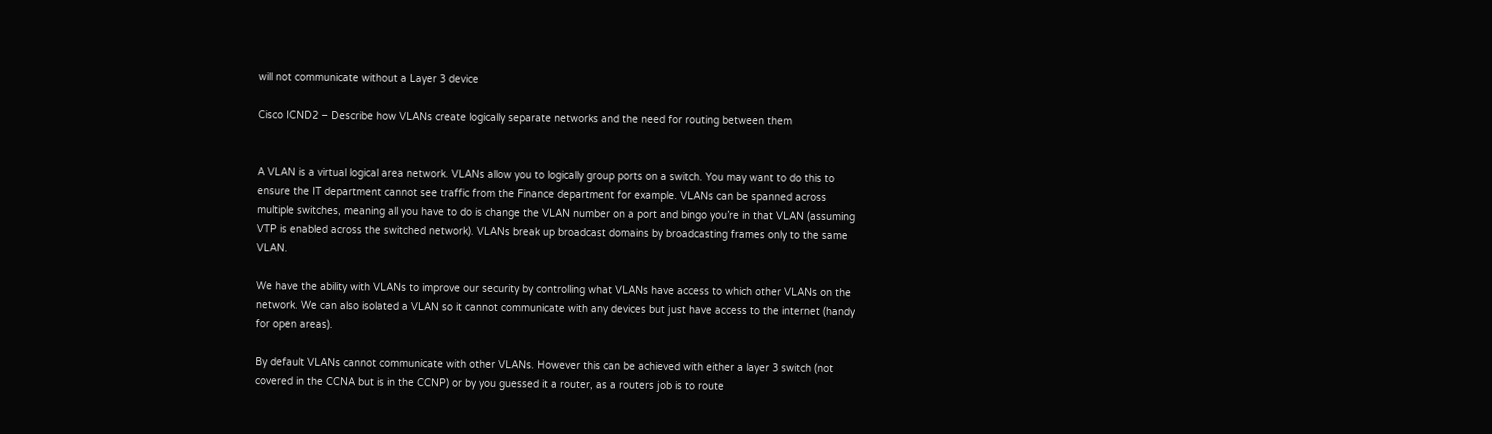will not communicate without a Layer 3 device

Cisco ICND2 – Describe how VLANs create logically separate networks and the need for routing between them


A VLAN is a virtual logical area network. VLANs allow you to logically group ports on a switch. You may want to do this to ensure the IT department cannot see traffic from the Finance department for example. VLANs can be spanned across multiple switches, meaning all you have to do is change the VLAN number on a port and bingo you’re in that VLAN (assuming VTP is enabled across the switched network). VLANs break up broadcast domains by broadcasting frames only to the same VLAN.

We have the ability with VLANs to improve our security by controlling what VLANs have access to which other VLANs on the network. We can also isolated a VLAN so it cannot communicate with any devices but just have access to the internet (handy for open areas).

By default VLANs cannot communicate with other VLANs. However this can be achieved with either a layer 3 switch (not covered in the CCNA but is in the CCNP) or by you guessed it a router, as a routers job is to route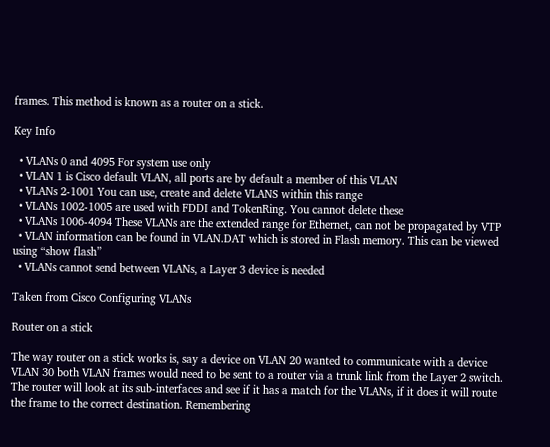frames. This method is known as a router on a stick.

Key Info

  • VLANs 0 and 4095 For system use only
  • VLAN 1 is Cisco default VLAN, all ports are by default a member of this VLAN
  • VLANs 2-1001 You can use, create and delete VLANS within this range
  • VLANs 1002-1005 are used with FDDI and TokenRing. You cannot delete these
  • VLANs 1006-4094 These VLANs are the extended range for Ethernet, can not be propagated by VTP
  • VLAN information can be found in VLAN.DAT which is stored in Flash memory. This can be viewed using “show flash”
  • VLANs cannot send between VLANs, a Layer 3 device is needed

Taken from Cisco Configuring VLANs

Router on a stick

The way router on a stick works is, say a device on VLAN 20 wanted to communicate with a device VLAN 30 both VLAN frames would need to be sent to a router via a trunk link from the Layer 2 switch. The router will look at its sub-interfaces and see if it has a match for the VLANs, if it does it will route the frame to the correct destination. Remembering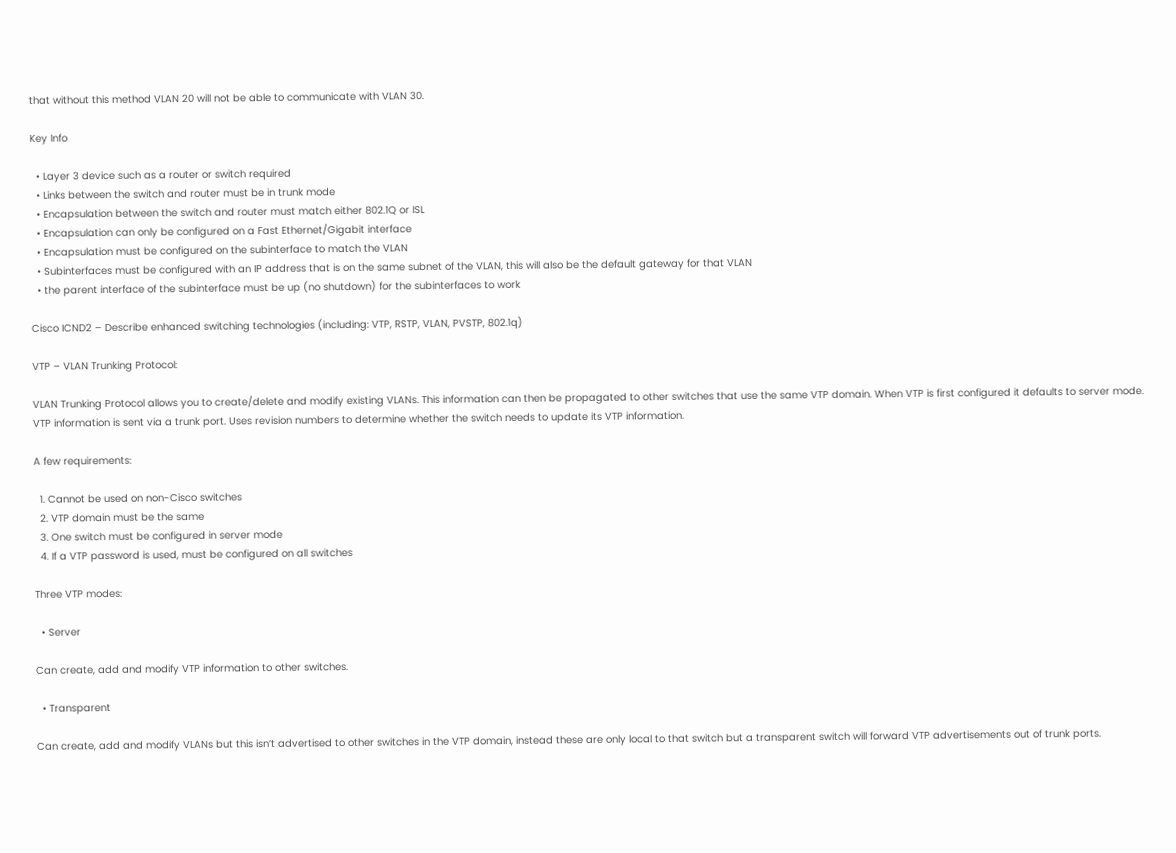that without this method VLAN 20 will not be able to communicate with VLAN 30.

Key Info

  • Layer 3 device such as a router or switch required
  • Links between the switch and router must be in trunk mode
  • Encapsulation between the switch and router must match either 802.1Q or ISL
  • Encapsulation can only be configured on a Fast Ethernet/Gigabit interface
  • Encapsulation must be configured on the subinterface to match the VLAN
  • Subinterfaces must be configured with an IP address that is on the same subnet of the VLAN, this will also be the default gateway for that VLAN
  • the parent interface of the subinterface must be up (no shutdown) for the subinterfaces to work

Cisco ICND2 – Describe enhanced switching technologies (including: VTP, RSTP, VLAN, PVSTP, 802.1q)

VTP – VLAN Trunking Protocol:

VLAN Trunking Protocol allows you to create/delete and modify existing VLANs. This information can then be propagated to other switches that use the same VTP domain. When VTP is first configured it defaults to server mode. VTP information is sent via a trunk port. Uses revision numbers to determine whether the switch needs to update its VTP information.

A few requirements:

  1. Cannot be used on non-Cisco switches
  2. VTP domain must be the same
  3. One switch must be configured in server mode
  4. If a VTP password is used, must be configured on all switches

Three VTP modes:

  • Server

Can create, add and modify VTP information to other switches.

  • Transparent

Can create, add and modify VLANs but this isn’t advertised to other switches in the VTP domain, instead these are only local to that switch but a transparent switch will forward VTP advertisements out of trunk ports.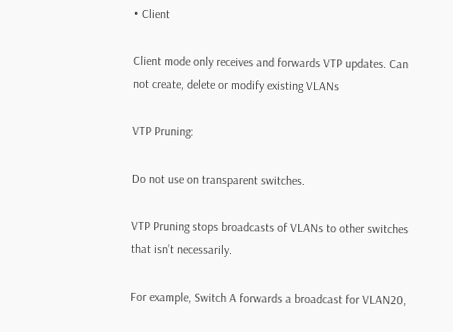• Client

Client mode only receives and forwards VTP updates. Can not create, delete or modify existing VLANs

VTP Pruning:

Do not use on transparent switches.

VTP Pruning stops broadcasts of VLANs to other switches that isn’t necessarily.

For example, Switch A forwards a broadcast for VLAN20,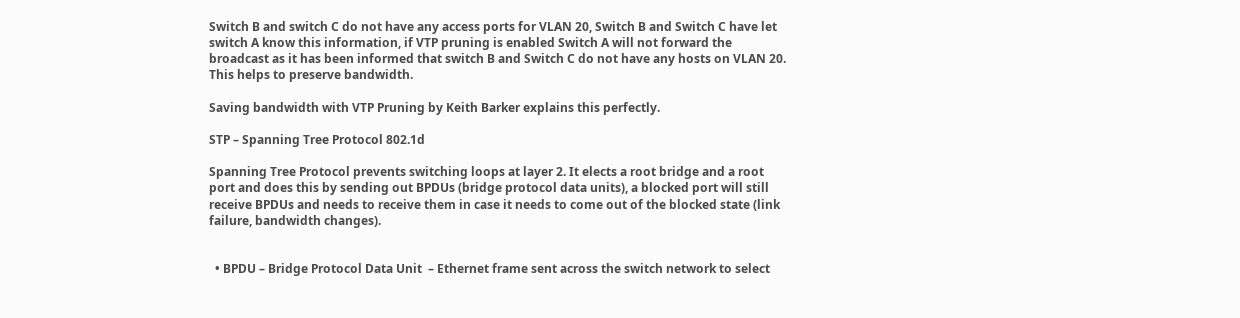Switch B and switch C do not have any access ports for VLAN 20, Switch B and Switch C have let switch A know this information, if VTP pruning is enabled Switch A will not forward the broadcast as it has been informed that switch B and Switch C do not have any hosts on VLAN 20. This helps to preserve bandwidth.

Saving bandwidth with VTP Pruning by Keith Barker explains this perfectly.

STP – Spanning Tree Protocol 802.1d

Spanning Tree Protocol prevents switching loops at layer 2. It elects a root bridge and a root port and does this by sending out BPDUs (bridge protocol data units), a blocked port will still receive BPDUs and needs to receive them in case it needs to come out of the blocked state (link failure, bandwidth changes).


  • BPDU – Bridge Protocol Data Unit  – Ethernet frame sent across the switch network to select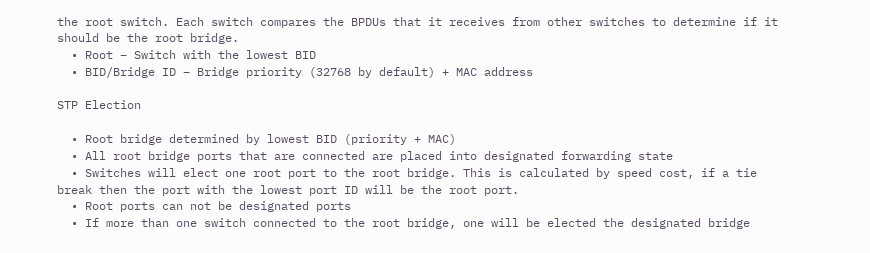the root switch. Each switch compares the BPDUs that it receives from other switches to determine if it should be the root bridge.
  • Root – Switch with the lowest BID
  • BID/Bridge ID – Bridge priority (32768 by default) + MAC address

STP Election

  • Root bridge determined by lowest BID (priority + MAC)
  • All root bridge ports that are connected are placed into designated forwarding state
  • Switches will elect one root port to the root bridge. This is calculated by speed cost, if a tie break then the port with the lowest port ID will be the root port.
  • Root ports can not be designated ports
  • If more than one switch connected to the root bridge, one will be elected the designated bridge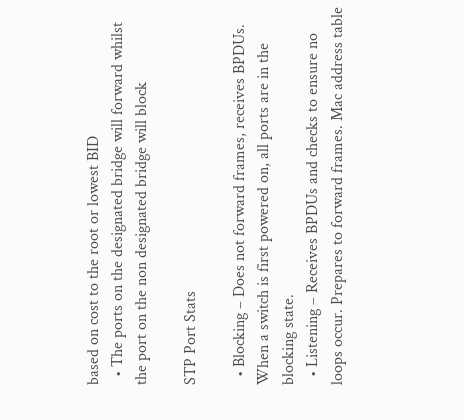based on cost to the root or lowest BID
  • The ports on the designated bridge will forward whilst the port on the non designated bridge will block

STP Port Stats

  • Blocking – Does not forward frames, receives BPDUs. When a switch is first powered on, all ports are in the blocking state.
  • Listening – Receives BPDUs and checks to ensure no loops occur. Prepares to forward frames. Mac address table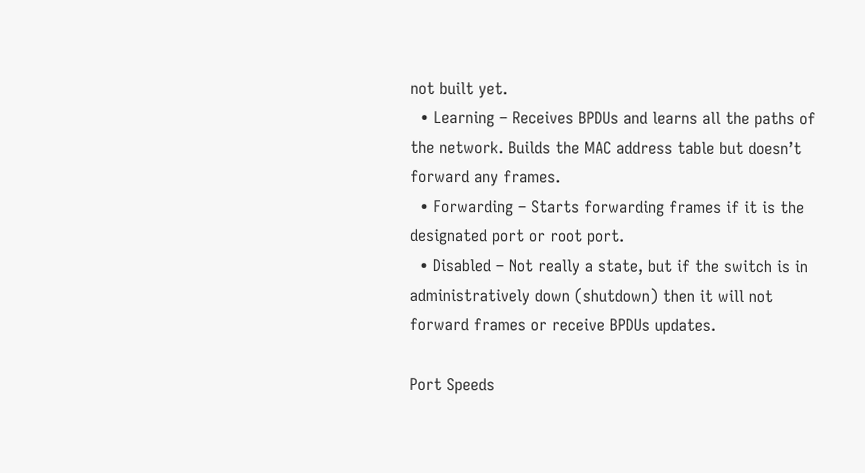not built yet.
  • Learning – Receives BPDUs and learns all the paths of the network. Builds the MAC address table but doesn’t forward any frames.
  • Forwarding – Starts forwarding frames if it is the designated port or root port.
  • Disabled – Not really a state, but if the switch is in administratively down (shutdown) then it will not forward frames or receive BPDUs updates.

Port Speeds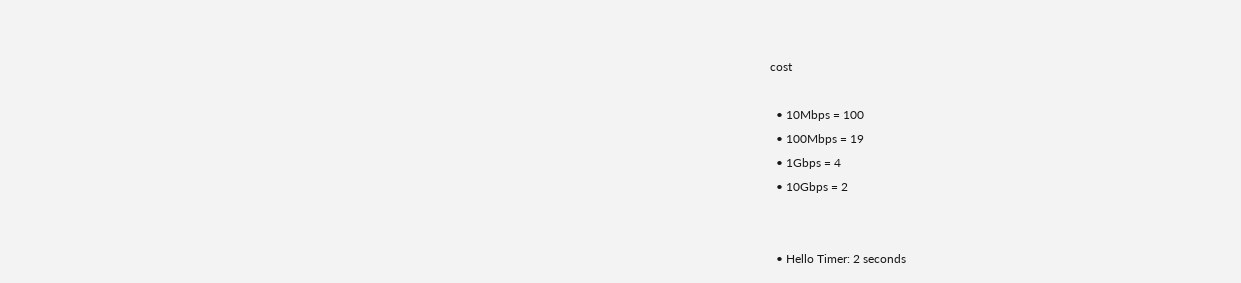cost

  • 10Mbps = 100
  • 100Mbps = 19
  • 1Gbps = 4
  • 10Gbps = 2


  • Hello Timer: 2 seconds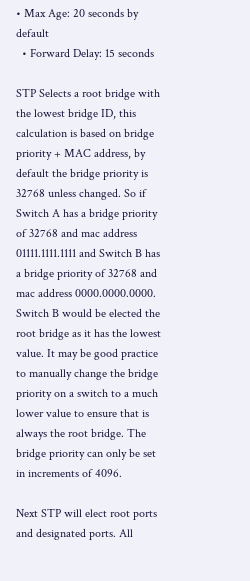• Max Age: 20 seconds by default
  • Forward Delay: 15 seconds

STP Selects a root bridge with the lowest bridge ID, this calculation is based on bridge priority + MAC address, by default the bridge priority is 32768 unless changed. So if Switch A has a bridge priority of 32768 and mac address 01111.1111.1111 and Switch B has a bridge priority of 32768 and mac address 0000.0000.0000. Switch B would be elected the root bridge as it has the lowest value. It may be good practice to manually change the bridge priority on a switch to a much lower value to ensure that is always the root bridge. The bridge priority can only be set in increments of 4096.

Next STP will elect root ports and designated ports. All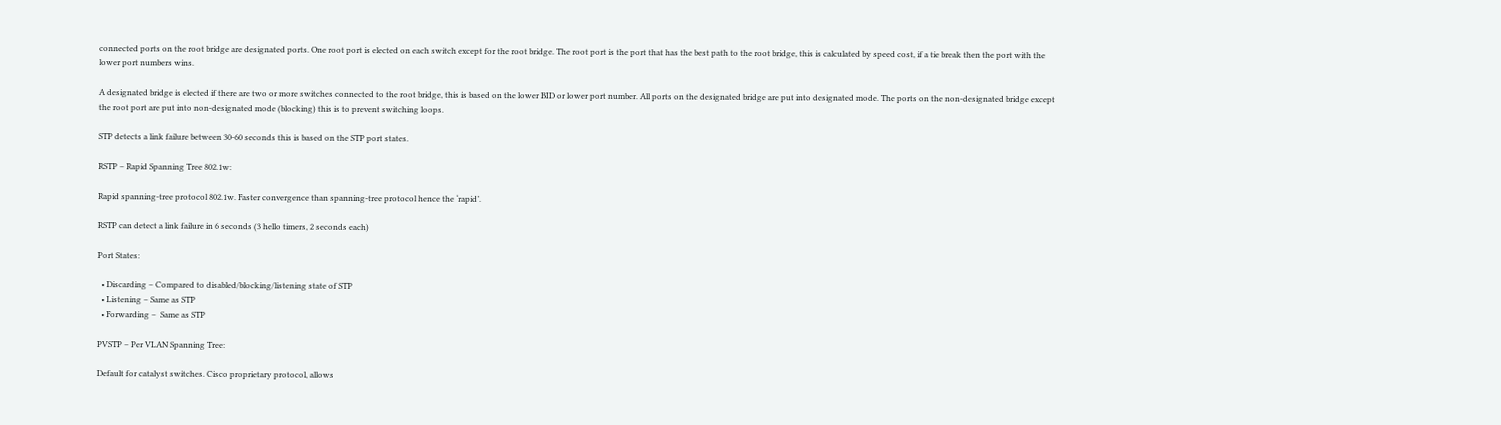connected ports on the root bridge are designated ports. One root port is elected on each switch except for the root bridge. The root port is the port that has the best path to the root bridge, this is calculated by speed cost, if a tie break then the port with the lower port numbers wins.

A designated bridge is elected if there are two or more switches connected to the root bridge, this is based on the lower BID or lower port number. All ports on the designated bridge are put into designated mode. The ports on the non-designated bridge except the root port are put into non-designated mode (blocking) this is to prevent switching loops.

STP detects a link failure between 30-60 seconds this is based on the STP port states.

RSTP – Rapid Spanning Tree 802.1w:

Rapid spanning-tree protocol 802.1w. Faster convergence than spanning-tree protocol hence the ‘rapid’.

RSTP can detect a link failure in 6 seconds (3 hello timers, 2 seconds each)

Port States:

  • Discarding – Compared to disabled/blocking/listening state of STP
  • Listening – Same as STP
  • Forwarding –  Same as STP

PVSTP – Per VLAN Spanning Tree:

Default for catalyst switches. Cisco proprietary protocol, allows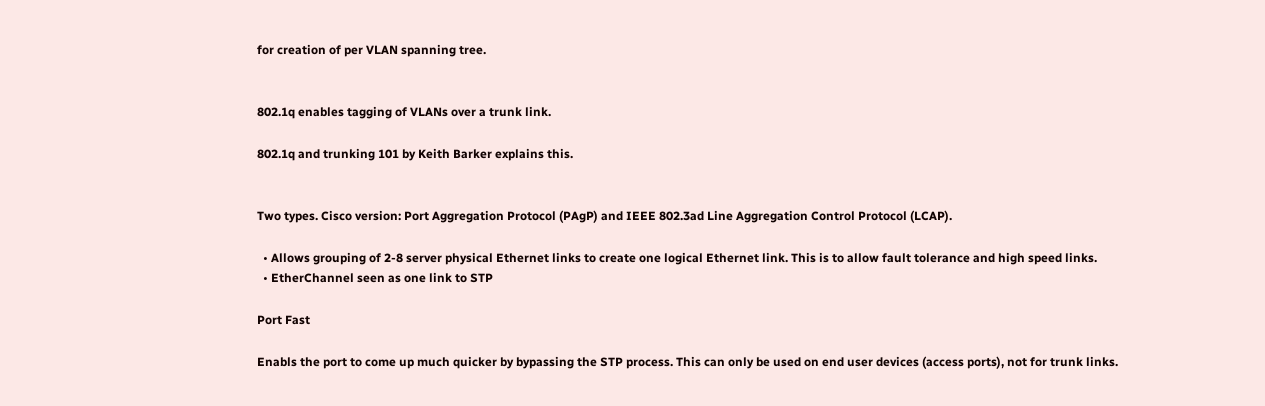for creation of per VLAN spanning tree.


802.1q enables tagging of VLANs over a trunk link.

802.1q and trunking 101 by Keith Barker explains this.


Two types. Cisco version: Port Aggregation Protocol (PAgP) and IEEE 802.3ad Line Aggregation Control Protocol (LCAP).

  • Allows grouping of 2-8 server physical Ethernet links to create one logical Ethernet link. This is to allow fault tolerance and high speed links.
  • EtherChannel seen as one link to STP

Port Fast

Enabls the port to come up much quicker by bypassing the STP process. This can only be used on end user devices (access ports), not for trunk links.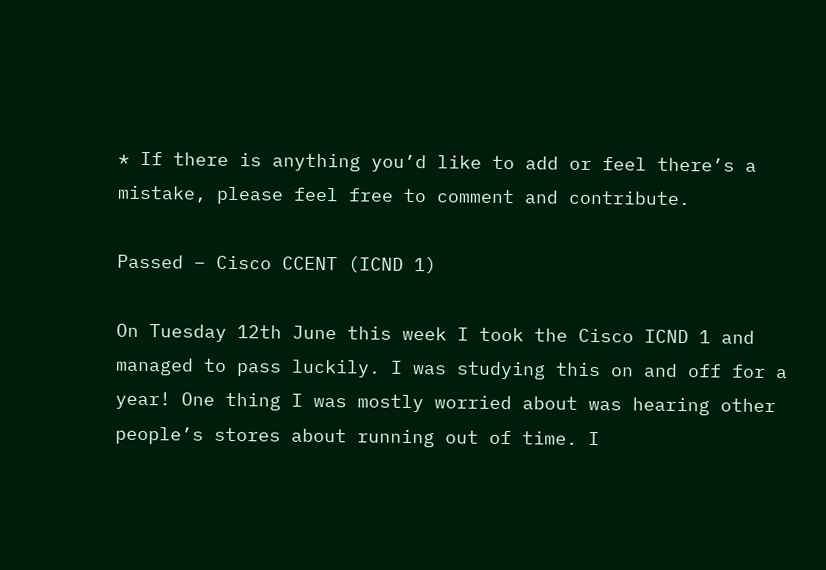* If there is anything you’d like to add or feel there’s a mistake, please feel free to comment and contribute.

Passed – Cisco CCENT (ICND 1)

On Tuesday 12th June this week I took the Cisco ICND 1 and managed to pass luckily. I was studying this on and off for a year! One thing I was mostly worried about was hearing other people’s stores about running out of time. I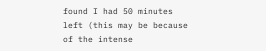found I had 50 minutes left (this may be because of the intense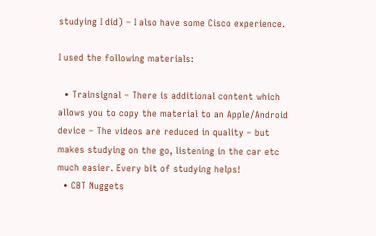studying I did) – I also have some Cisco experience.

I used the following materials:

  • Trainsignal – There is additional content which allows you to copy the material to an Apple/Android device – The videos are reduced in quality – but makes studying on the go, listening in the car etc much easier. Every bit of studying helps!
  • CBT Nuggets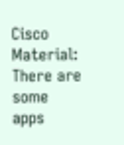Cisco Material:
There are some apps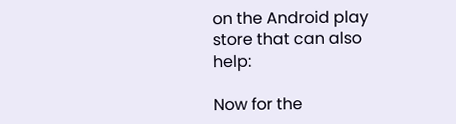on the Android play store that can also help:

Now for the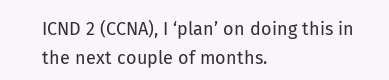ICND 2 (CCNA), I ‘plan’ on doing this in the next couple of months.